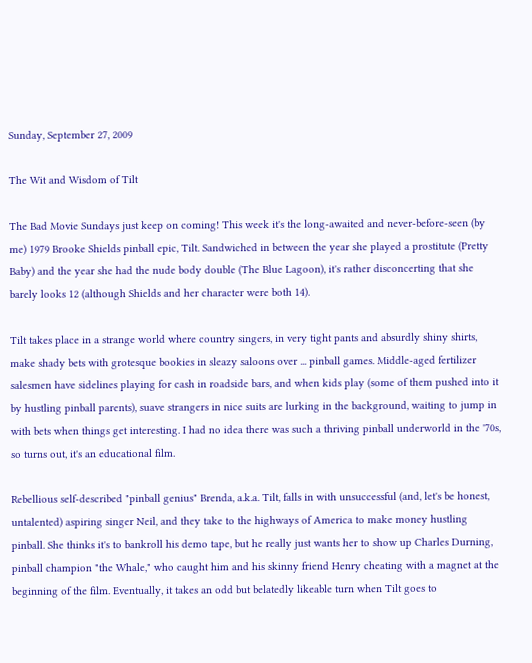Sunday, September 27, 2009

The Wit and Wisdom of Tilt

The Bad Movie Sundays just keep on coming! This week it's the long-awaited and never-before-seen (by me) 1979 Brooke Shields pinball epic, Tilt. Sandwiched in between the year she played a prostitute (Pretty Baby) and the year she had the nude body double (The Blue Lagoon), it's rather disconcerting that she barely looks 12 (although Shields and her character were both 14).

Tilt takes place in a strange world where country singers, in very tight pants and absurdly shiny shirts, make shady bets with grotesque bookies in sleazy saloons over ... pinball games. Middle-aged fertilizer salesmen have sidelines playing for cash in roadside bars, and when kids play (some of them pushed into it by hustling pinball parents), suave strangers in nice suits are lurking in the background, waiting to jump in with bets when things get interesting. I had no idea there was such a thriving pinball underworld in the '70s, so turns out, it's an educational film.

Rebellious self-described "pinball genius" Brenda, a.k.a. Tilt, falls in with unsuccessful (and, let's be honest, untalented) aspiring singer Neil, and they take to the highways of America to make money hustling pinball. She thinks it's to bankroll his demo tape, but he really just wants her to show up Charles Durning, pinball champion "the Whale," who caught him and his skinny friend Henry cheating with a magnet at the beginning of the film. Eventually, it takes an odd but belatedly likeable turn when Tilt goes to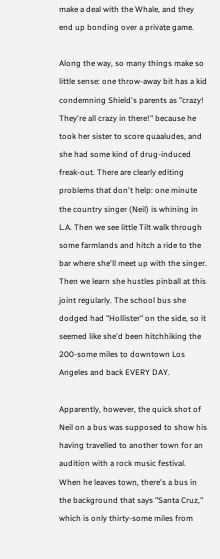make a deal with the Whale, and they end up bonding over a private game.

Along the way, so many things make so little sense: one throw-away bit has a kid condemning Shield's parents as "crazy! They're all crazy in there!" because he took her sister to score quaaludes, and she had some kind of drug-induced freak-out. There are clearly editing problems that don't help: one minute the country singer (Neil) is whining in L.A. Then we see little Tilt walk through some farmlands and hitch a ride to the bar where she'll meet up with the singer. Then we learn she hustles pinball at this joint regularly. The school bus she dodged had "Hollister" on the side, so it seemed like she'd been hitchhiking the 200-some miles to downtown Los Angeles and back EVERY DAY.

Apparently, however, the quick shot of Neil on a bus was supposed to show his having travelled to another town for an audition with a rock music festival. When he leaves town, there's a bus in the background that says "Santa Cruz," which is only thirty-some miles from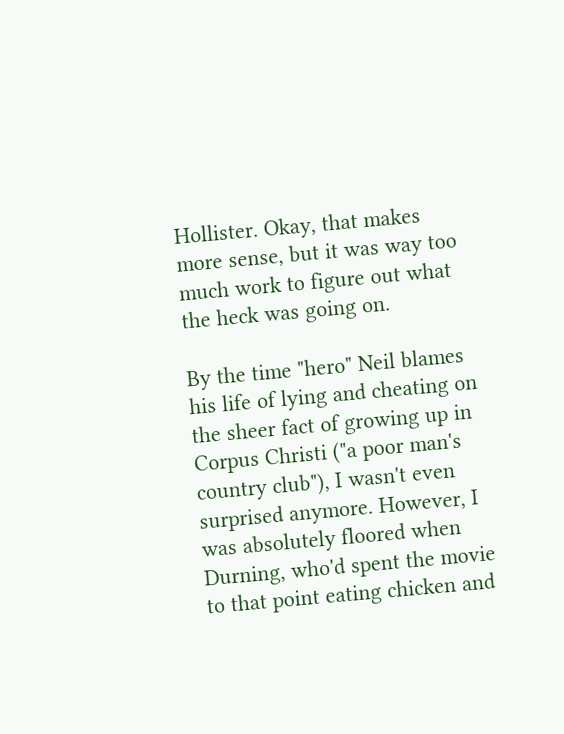Hollister. Okay, that makes more sense, but it was way too much work to figure out what the heck was going on.

By the time "hero" Neil blames his life of lying and cheating on the sheer fact of growing up in Corpus Christi ("a poor man's country club"), I wasn't even surprised anymore. However, I was absolutely floored when Durning, who'd spent the movie to that point eating chicken and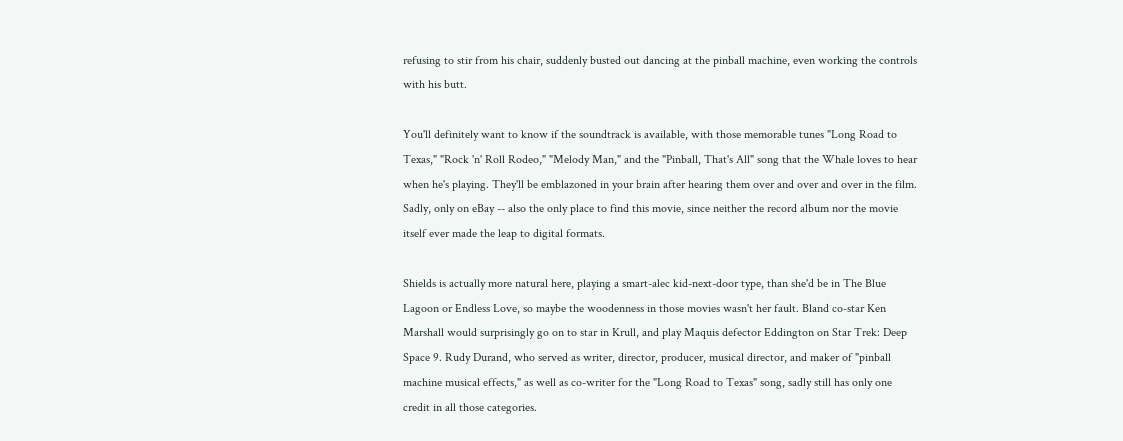refusing to stir from his chair, suddenly busted out dancing at the pinball machine, even working the controls with his butt.

You'll definitely want to know if the soundtrack is available, with those memorable tunes "Long Road to Texas," "Rock 'n' Roll Rodeo," "Melody Man," and the "Pinball, That's All" song that the Whale loves to hear when he's playing. They'll be emblazoned in your brain after hearing them over and over and over in the film. Sadly, only on eBay -- also the only place to find this movie, since neither the record album nor the movie itself ever made the leap to digital formats.

Shields is actually more natural here, playing a smart-alec kid-next-door type, than she'd be in The Blue Lagoon or Endless Love, so maybe the woodenness in those movies wasn't her fault. Bland co-star Ken Marshall would surprisingly go on to star in Krull, and play Maquis defector Eddington on Star Trek: Deep Space 9. Rudy Durand, who served as writer, director, producer, musical director, and maker of "pinball machine musical effects," as well as co-writer for the "Long Road to Texas" song, sadly still has only one credit in all those categories.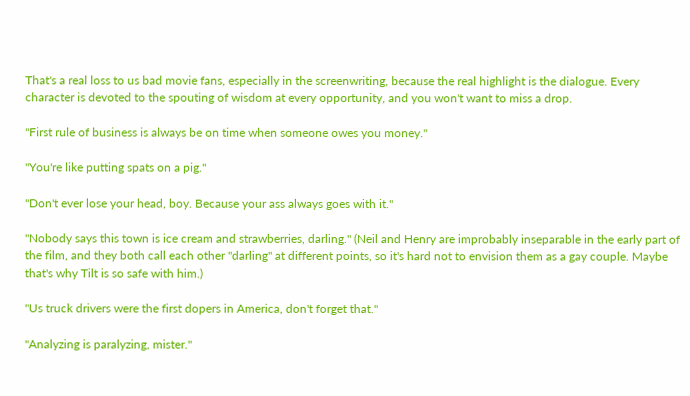That's a real loss to us bad movie fans, especially in the screenwriting, because the real highlight is the dialogue. Every character is devoted to the spouting of wisdom at every opportunity, and you won't want to miss a drop.

"First rule of business is always be on time when someone owes you money."

"You're like putting spats on a pig."

"Don't ever lose your head, boy. Because your ass always goes with it."

"Nobody says this town is ice cream and strawberries, darling." (Neil and Henry are improbably inseparable in the early part of the film, and they both call each other "darling" at different points, so it's hard not to envision them as a gay couple. Maybe that's why Tilt is so safe with him.)

"Us truck drivers were the first dopers in America, don't forget that."

"Analyzing is paralyzing, mister."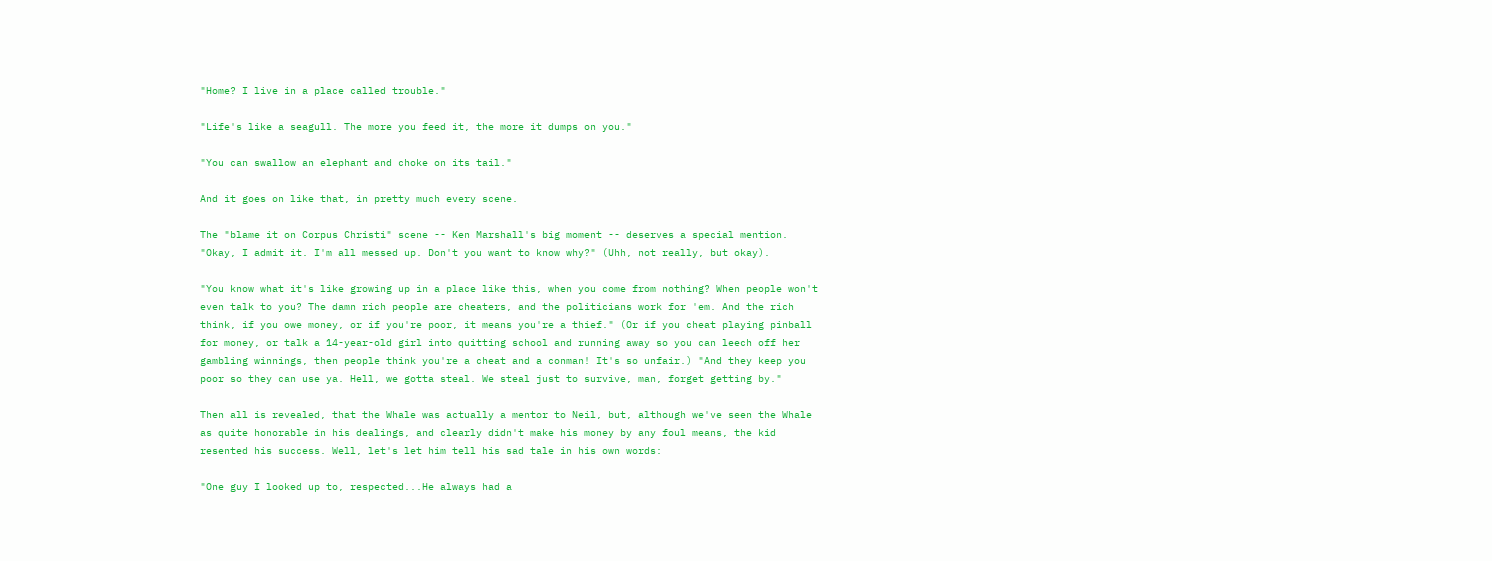"Home? I live in a place called trouble."

"Life's like a seagull. The more you feed it, the more it dumps on you."

"You can swallow an elephant and choke on its tail."

And it goes on like that, in pretty much every scene.

The "blame it on Corpus Christi" scene -- Ken Marshall's big moment -- deserves a special mention. "Okay, I admit it. I'm all messed up. Don't you want to know why?" (Uhh, not really, but okay).

"You know what it's like growing up in a place like this, when you come from nothing? When people won't even talk to you? The damn rich people are cheaters, and the politicians work for 'em. And the rich think, if you owe money, or if you're poor, it means you're a thief." (Or if you cheat playing pinball for money, or talk a 14-year-old girl into quitting school and running away so you can leech off her gambling winnings, then people think you're a cheat and a conman! It's so unfair.) "And they keep you poor so they can use ya. Hell, we gotta steal. We steal just to survive, man, forget getting by."

Then all is revealed, that the Whale was actually a mentor to Neil, but, although we've seen the Whale as quite honorable in his dealings, and clearly didn't make his money by any foul means, the kid resented his success. Well, let's let him tell his sad tale in his own words:

"One guy I looked up to, respected...He always had a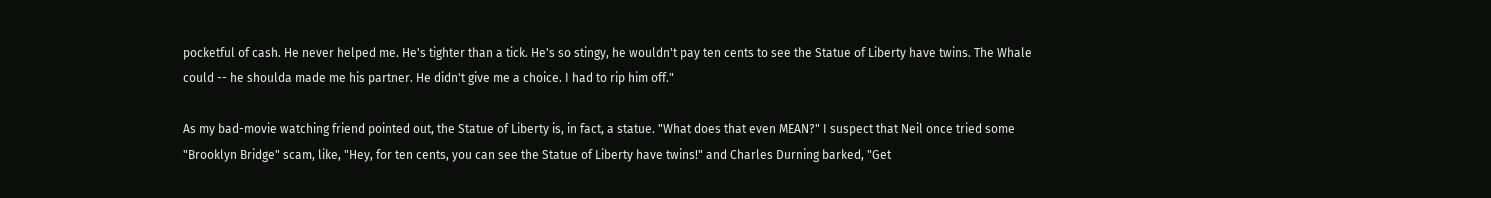pocketful of cash. He never helped me. He's tighter than a tick. He's so stingy, he wouldn't pay ten cents to see the Statue of Liberty have twins. The Whale could -- he shoulda made me his partner. He didn't give me a choice. I had to rip him off."

As my bad-movie watching friend pointed out, the Statue of Liberty is, in fact, a statue. "What does that even MEAN?" I suspect that Neil once tried some "Brooklyn Bridge" scam, like, "Hey, for ten cents, you can see the Statue of Liberty have twins!" and Charles Durning barked, "Get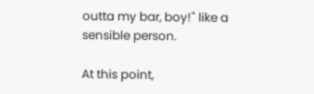outta my bar, boy!" like a sensible person.

At this point,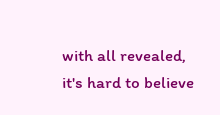with all revealed, it's hard to believe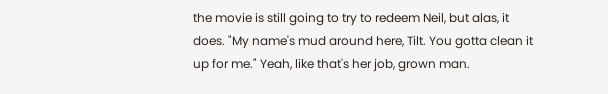the movie is still going to try to redeem Neil, but alas, it does. "My name's mud around here, Tilt. You gotta clean it up for me." Yeah, like that's her job, grown man.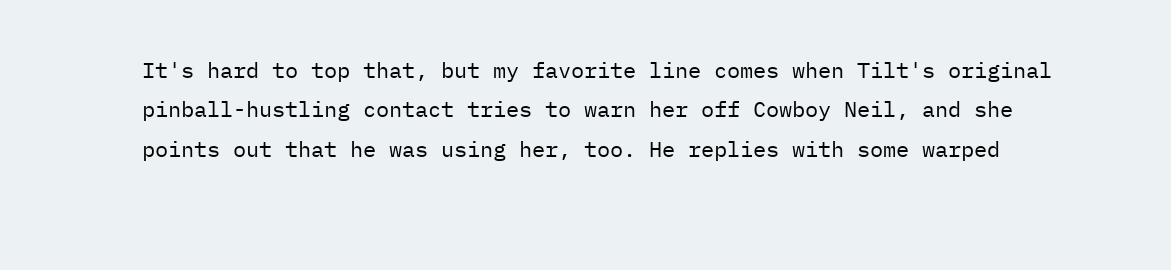It's hard to top that, but my favorite line comes when Tilt's original pinball-hustling contact tries to warn her off Cowboy Neil, and she points out that he was using her, too. He replies with some warped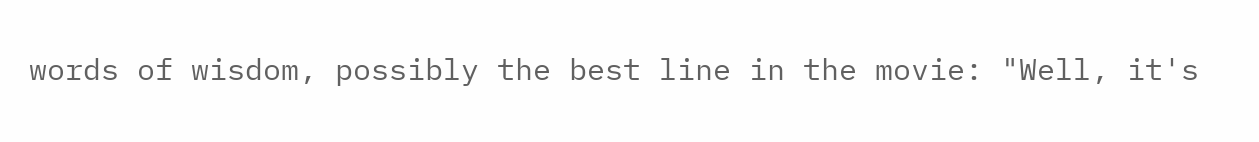words of wisdom, possibly the best line in the movie: "Well, it's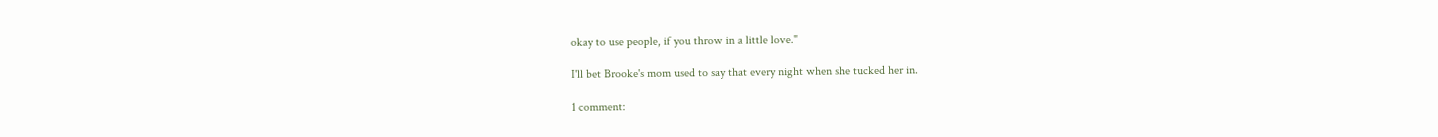okay to use people, if you throw in a little love."

I'll bet Brooke's mom used to say that every night when she tucked her in.

1 comment: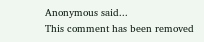Anonymous said...
This comment has been removed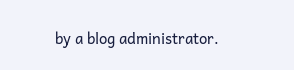by a blog administrator.